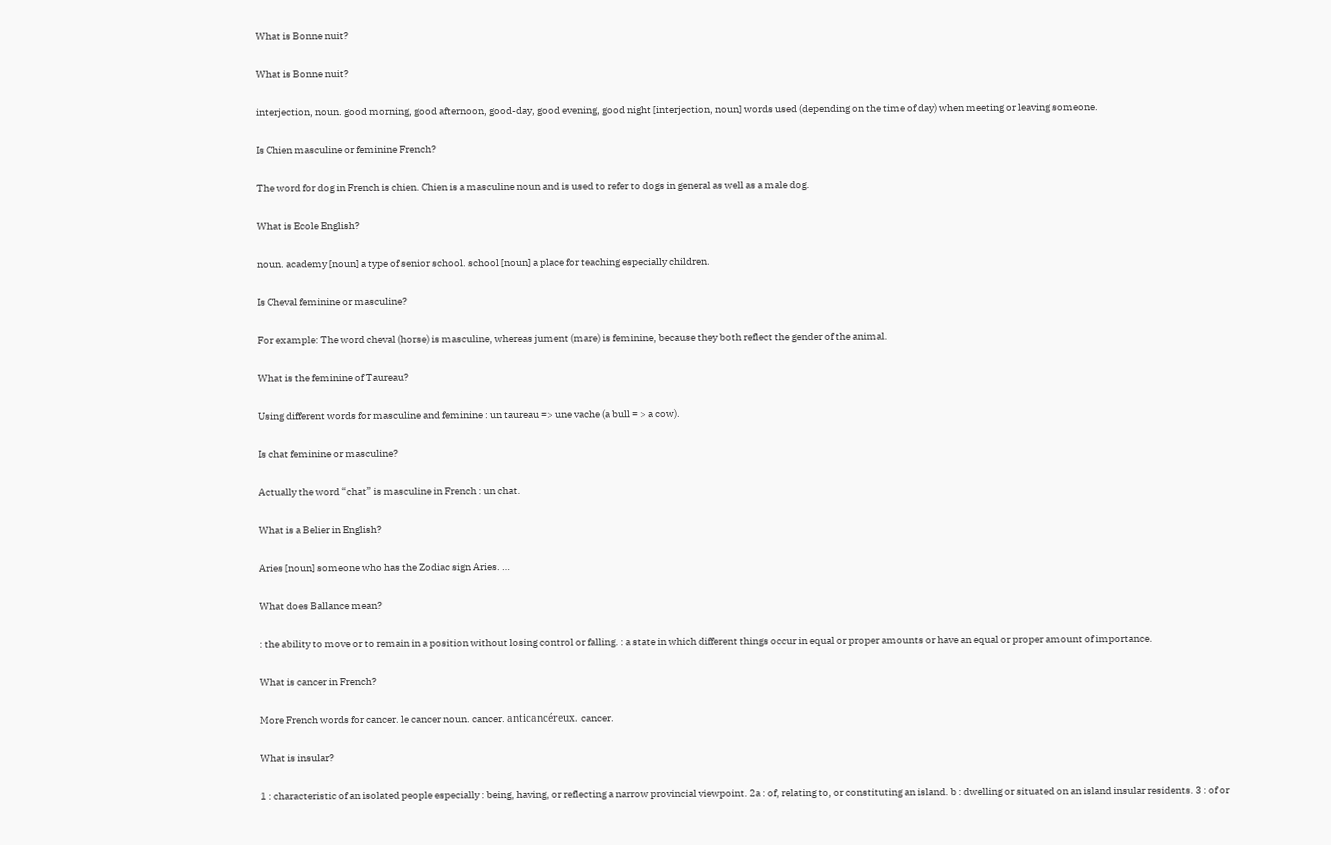What is Bonne nuit?

What is Bonne nuit?

interjection, noun. good morning, good afternoon, good-day, good evening, good night [interjection, noun] words used (depending on the time of day) when meeting or leaving someone.

Is Chien masculine or feminine French?

The word for dog in French is chien. Chien is a masculine noun and is used to refer to dogs in general as well as a male dog.

What is Ecole English?

noun. academy [noun] a type of senior school. school [noun] a place for teaching especially children.

Is Cheval feminine or masculine?

For example: The word cheval (horse) is masculine, whereas jument (mare) is feminine, because they both reflect the gender of the animal.

What is the feminine of Taureau?

Using different words for masculine and feminine : un taureau => une vache (a bull = > a cow).

Is chat feminine or masculine?

Actually the word “chat” is masculine in French : un chat.

What is a Belier in English?

Aries [noun] someone who has the Zodiac sign Aries. …

What does Ballance mean?

: the ability to move or to remain in a position without losing control or falling. : a state in which different things occur in equal or proper amounts or have an equal or proper amount of importance.

What is cancer in French?

More French words for cancer. le cancer noun. cancer. anticancéreux. cancer.

What is insular?

1 : characteristic of an isolated people especially : being, having, or reflecting a narrow provincial viewpoint. 2a : of, relating to, or constituting an island. b : dwelling or situated on an island insular residents. 3 : of or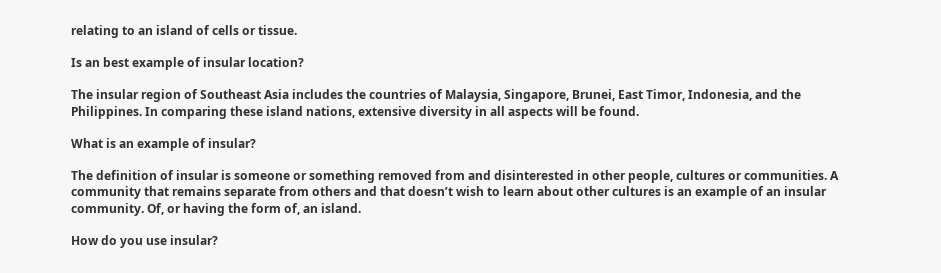relating to an island of cells or tissue.

Is an best example of insular location?

The insular region of Southeast Asia includes the countries of Malaysia, Singapore, Brunei, East Timor, Indonesia, and the Philippines. In comparing these island nations, extensive diversity in all aspects will be found.

What is an example of insular?

The definition of insular is someone or something removed from and disinterested in other people, cultures or communities. A community that remains separate from others and that doesn’t wish to learn about other cultures is an example of an insular community. Of, or having the form of, an island.

How do you use insular?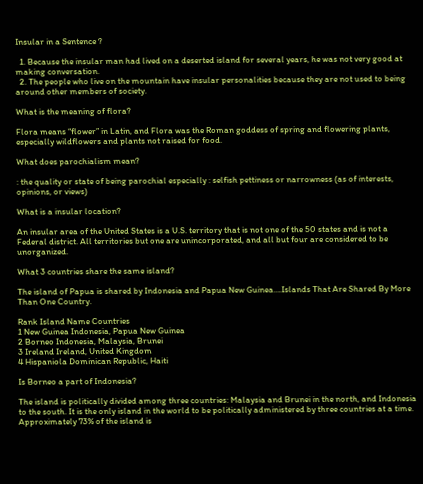Insular in a Sentence ?

  1. Because the insular man had lived on a deserted island for several years, he was not very good at making conversation.
  2. The people who live on the mountain have insular personalities because they are not used to being around other members of society.

What is the meaning of flora?

Flora means “flower” in Latin, and Flora was the Roman goddess of spring and flowering plants, especially wildflowers and plants not raised for food.

What does parochialism mean?

: the quality or state of being parochial especially : selfish pettiness or narrowness (as of interests, opinions, or views)

What is a insular location?

An insular area of the United States is a U.S. territory that is not one of the 50 states and is not a Federal district. All territories but one are unincorporated, and all but four are considered to be unorganized.

What 3 countries share the same island?

The island of Papua is shared by Indonesia and Papua New Guinea….Islands That Are Shared By More Than One Country.

Rank Island Name Countries
1 New Guinea Indonesia, Papua New Guinea
2 Borneo Indonesia, Malaysia, Brunei
3 Ireland Ireland, United Kingdom
4 Hispaniola Dominican Republic, Haiti

Is Borneo a part of Indonesia?

The island is politically divided among three countries: Malaysia and Brunei in the north, and Indonesia to the south. It is the only island in the world to be politically administered by three countries at a time. Approximately 73% of the island is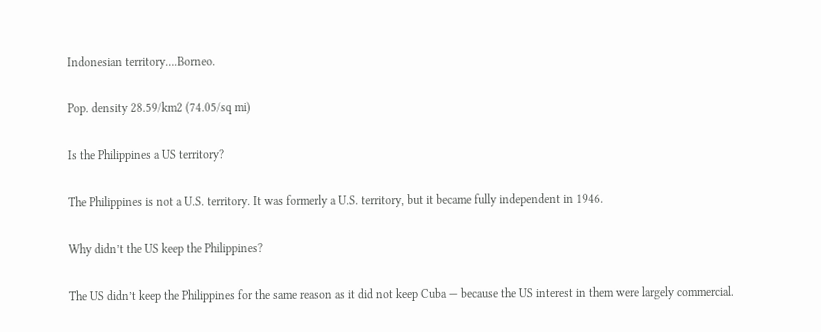Indonesian territory….Borneo.

Pop. density 28.59/km2 (74.05/sq mi)

Is the Philippines a US territory?

The Philippines is not a U.S. territory. It was formerly a U.S. territory, but it became fully independent in 1946.

Why didn’t the US keep the Philippines?

The US didn’t keep the Philippines for the same reason as it did not keep Cuba — because the US interest in them were largely commercial.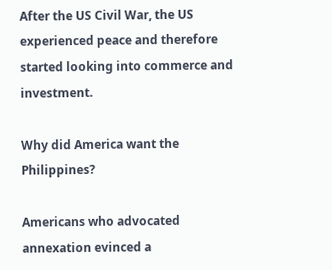After the US Civil War, the US experienced peace and therefore started looking into commerce and investment.

Why did America want the Philippines?

Americans who advocated annexation evinced a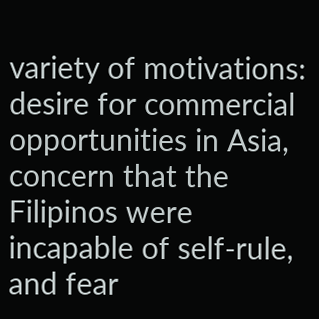variety of motivations: desire for commercial opportunities in Asia, concern that the Filipinos were incapable of self-rule, and fear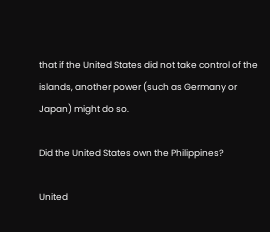that if the United States did not take control of the islands, another power (such as Germany or Japan) might do so.

Did the United States own the Philippines?

United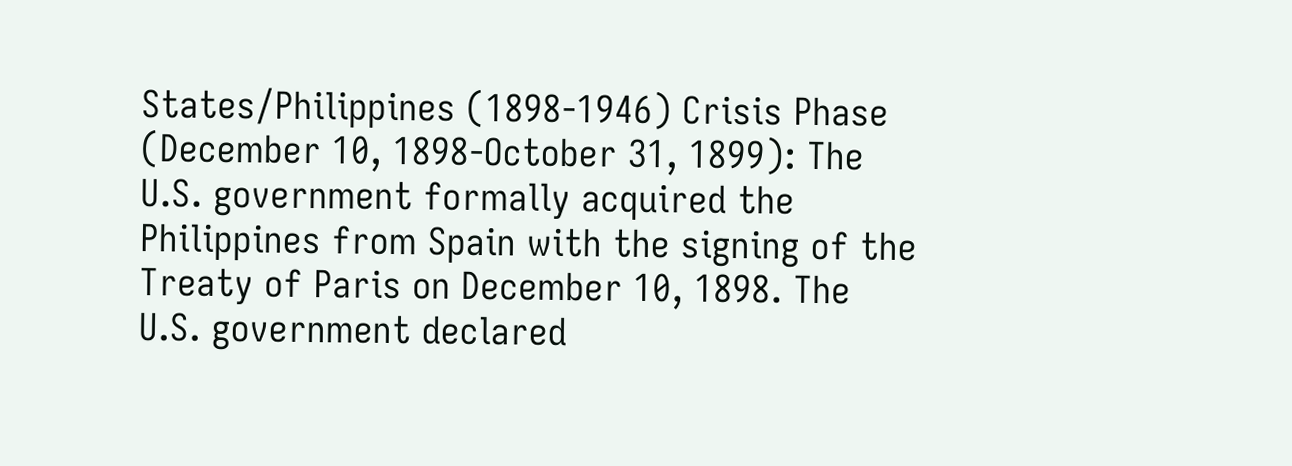States/Philippines (1898-1946) Crisis Phase (December 10, 1898-October 31, 1899): The U.S. government formally acquired the Philippines from Spain with the signing of the Treaty of Paris on December 10, 1898. The U.S. government declared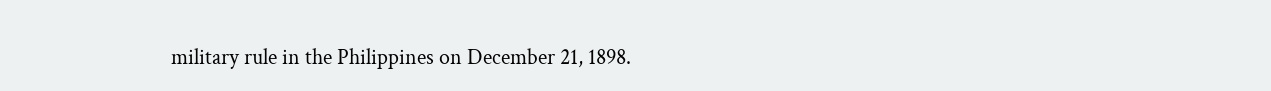military rule in the Philippines on December 21, 1898.